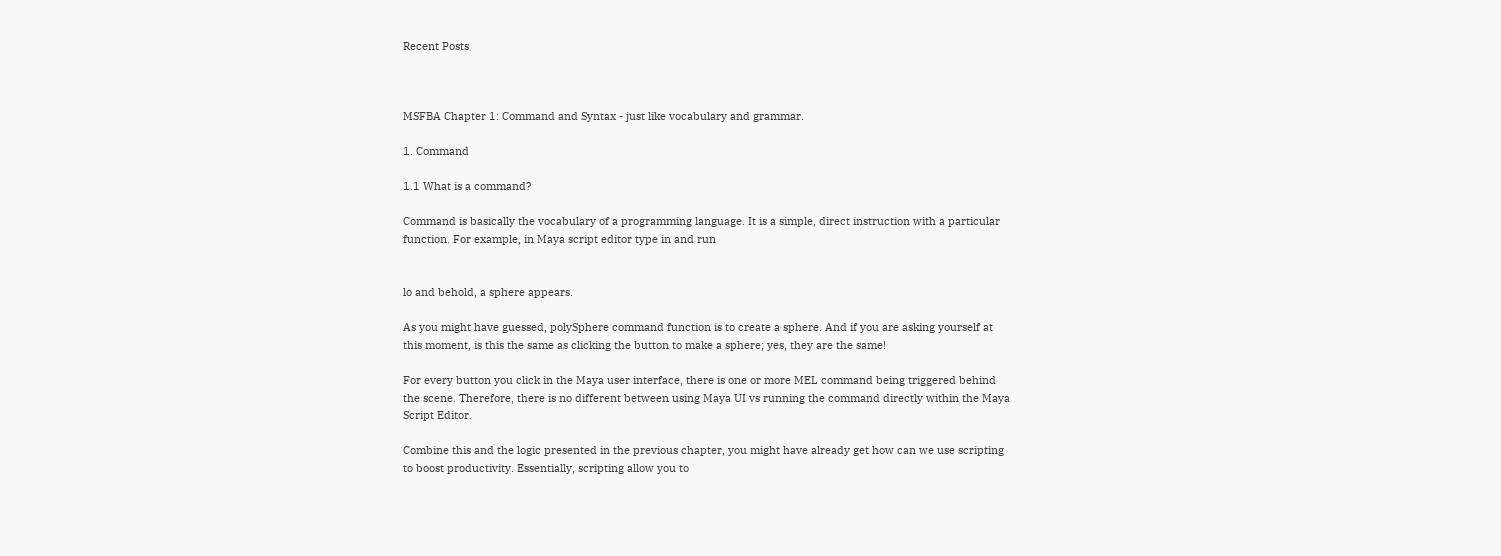Recent Posts



MSFBA Chapter 1: Command and Syntax - just like vocabulary and grammar.

1. Command

1.1 What is a command?

Command is basically the vocabulary of a programming language. It is a simple, direct instruction with a particular function. For example, in Maya script editor type in and run


lo and behold, a sphere appears.

As you might have guessed, polySphere command function is to create a sphere. And if you are asking yourself at this moment, is this the same as clicking the button to make a sphere; yes, they are the same!

For every button you click in the Maya user interface, there is one or more MEL command being triggered behind the scene. Therefore, there is no different between using Maya UI vs running the command directly within the Maya Script Editor.

Combine this and the logic presented in the previous chapter, you might have already get how can we use scripting to boost productivity. Essentially, scripting allow you to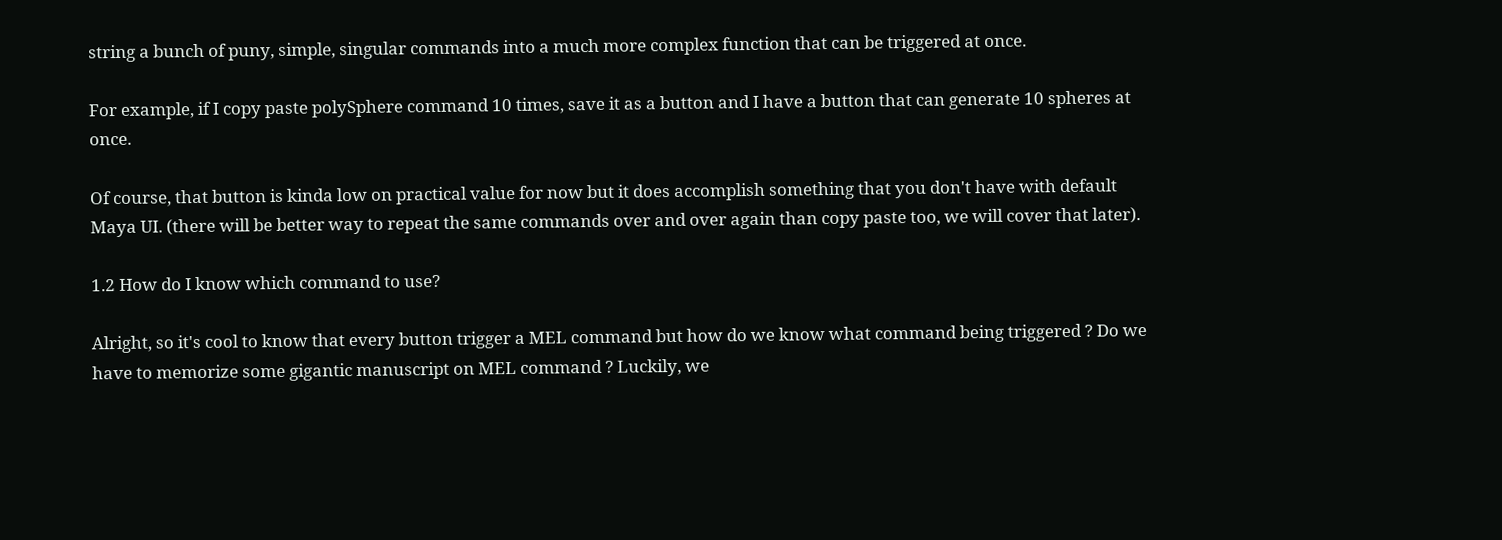string a bunch of puny, simple, singular commands into a much more complex function that can be triggered at once.

For example, if I copy paste polySphere command 10 times, save it as a button and I have a button that can generate 10 spheres at once.

Of course, that button is kinda low on practical value for now but it does accomplish something that you don't have with default Maya UI. (there will be better way to repeat the same commands over and over again than copy paste too, we will cover that later).

1.2 How do I know which command to use?

Alright, so it's cool to know that every button trigger a MEL command but how do we know what command being triggered ? Do we have to memorize some gigantic manuscript on MEL command ? Luckily, we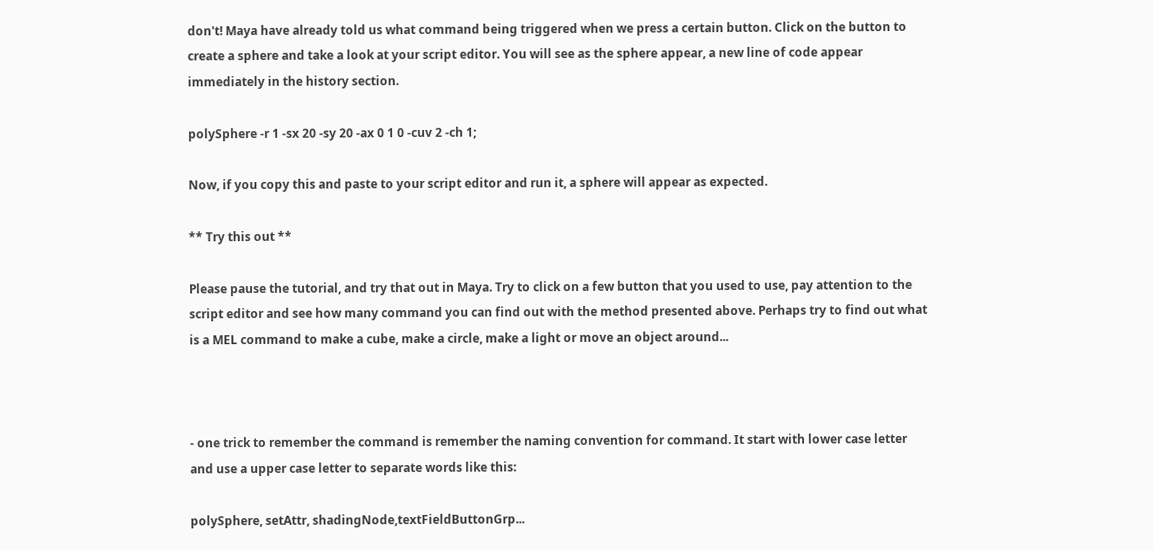don't! Maya have already told us what command being triggered when we press a certain button. Click on the button to create a sphere and take a look at your script editor. You will see as the sphere appear, a new line of code appear immediately in the history section.

polySphere -r 1 -sx 20 -sy 20 -ax 0 1 0 -cuv 2 -ch 1;

Now, if you copy this and paste to your script editor and run it, a sphere will appear as expected.

** Try this out **

Please pause the tutorial, and try that out in Maya. Try to click on a few button that you used to use, pay attention to the script editor and see how many command you can find out with the method presented above. Perhaps try to find out what is a MEL command to make a cube, make a circle, make a light or move an object around...



- one trick to remember the command is remember the naming convention for command. It start with lower case letter and use a upper case letter to separate words like this:

polySphere, setAttr, shadingNode,textFieldButtonGrp...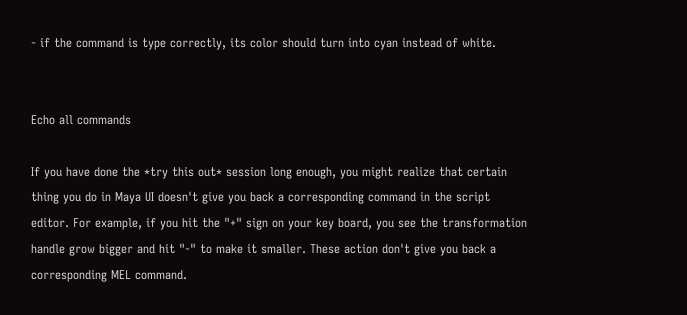- if the command is type correctly, its color should turn into cyan instead of white.


Echo all commands

If you have done the *try this out* session long enough, you might realize that certain thing you do in Maya UI doesn't give you back a corresponding command in the script editor. For example, if you hit the "+" sign on your key board, you see the transformation handle grow bigger and hit "-" to make it smaller. These action don't give you back a corresponding MEL command.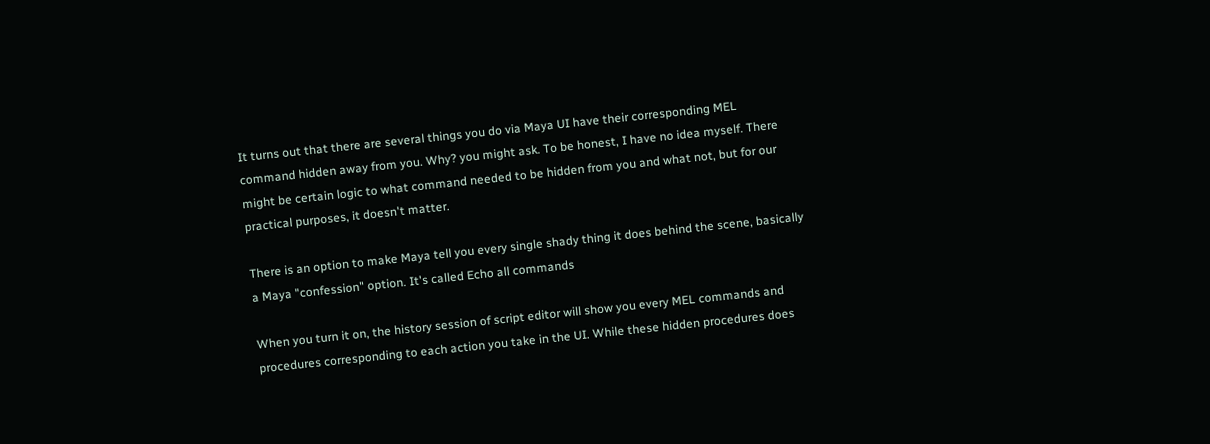It turns out that there are several things you do via Maya UI have their corresponding MEL command hidden away from you. Why? you might ask. To be honest, I have no idea myself. There might be certain logic to what command needed to be hidden from you and what not, but for our practical purposes, it doesn't matter.

There is an option to make Maya tell you every single shady thing it does behind the scene, basically a Maya "confession" option. It's called Echo all commands

When you turn it on, the history session of script editor will show you every MEL commands and procedures corresponding to each action you take in the UI. While these hidden procedures does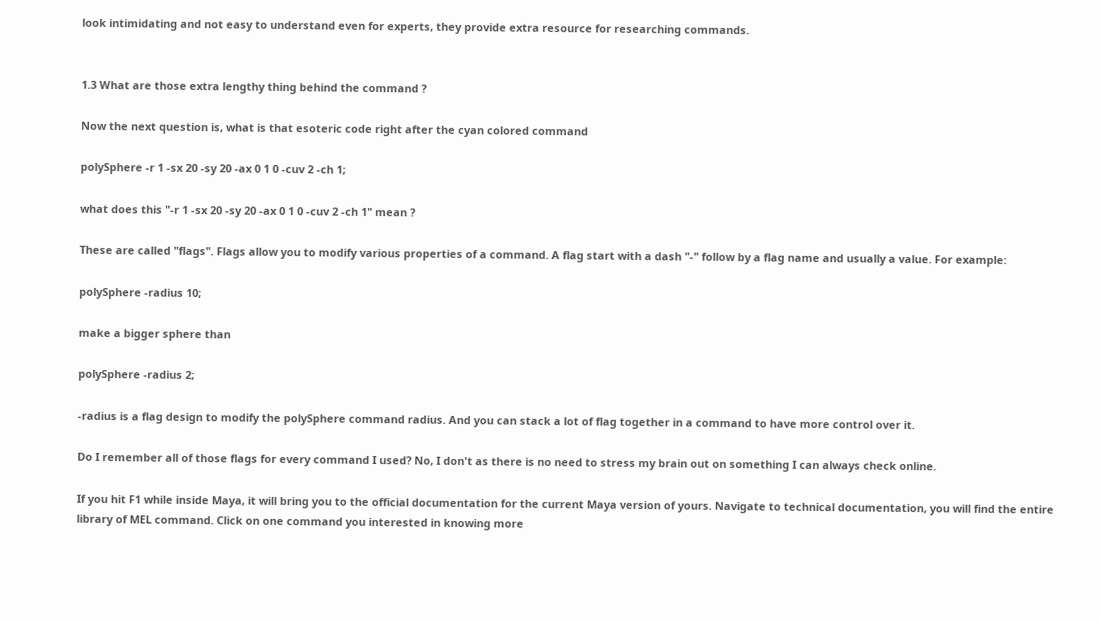look intimidating and not easy to understand even for experts, they provide extra resource for researching commands.


1.3 What are those extra lengthy thing behind the command ?

Now the next question is, what is that esoteric code right after the cyan colored command

polySphere -r 1 -sx 20 -sy 20 -ax 0 1 0 -cuv 2 -ch 1;

what does this "-r 1 -sx 20 -sy 20 -ax 0 1 0 -cuv 2 -ch 1" mean ?

These are called "flags". Flags allow you to modify various properties of a command. A flag start with a dash "-" follow by a flag name and usually a value. For example:

polySphere -radius 10;

make a bigger sphere than

polySphere -radius 2;

-radius is a flag design to modify the polySphere command radius. And you can stack a lot of flag together in a command to have more control over it.

Do I remember all of those flags for every command I used? No, I don't as there is no need to stress my brain out on something I can always check online.

If you hit F1 while inside Maya, it will bring you to the official documentation for the current Maya version of yours. Navigate to technical documentation, you will find the entire library of MEL command. Click on one command you interested in knowing more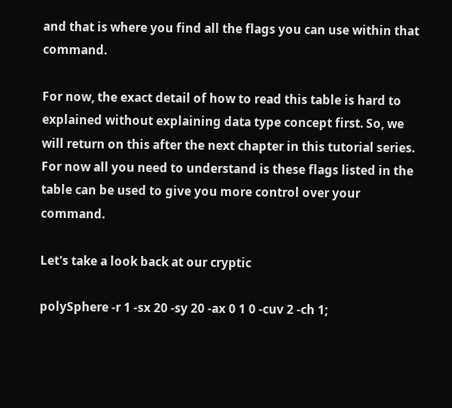and that is where you find all the flags you can use within that command.

For now, the exact detail of how to read this table is hard to explained without explaining data type concept first. So, we will return on this after the next chapter in this tutorial series. For now all you need to understand is these flags listed in the table can be used to give you more control over your command.

Let's take a look back at our cryptic

polySphere -r 1 -sx 20 -sy 20 -ax 0 1 0 -cuv 2 -ch 1;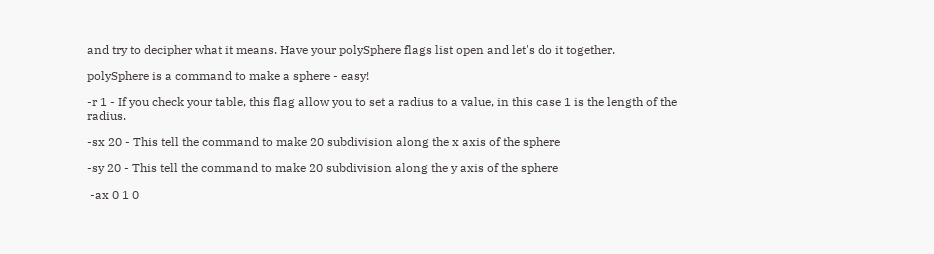and try to decipher what it means. Have your polySphere flags list open and let's do it together.

polySphere is a command to make a sphere - easy!

-r 1 - If you check your table, this flag allow you to set a radius to a value, in this case 1 is the length of the radius.

-sx 20 - This tell the command to make 20 subdivision along the x axis of the sphere

-sy 20 - This tell the command to make 20 subdivision along the y axis of the sphere

 -ax 0 1 0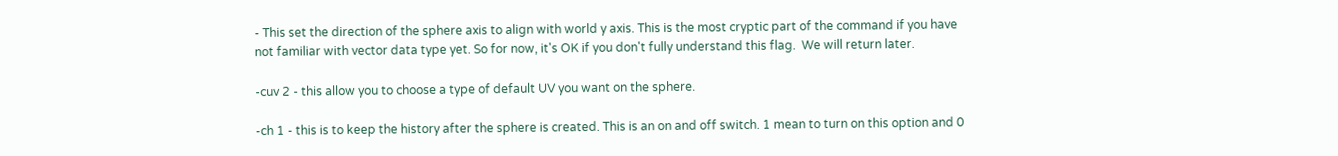- This set the direction of the sphere axis to align with world y axis. This is the most cryptic part of the command if you have not familiar with vector data type yet. So for now, it's OK if you don't fully understand this flag.  We will return later.

-cuv 2 - this allow you to choose a type of default UV you want on the sphere.

-ch 1 - this is to keep the history after the sphere is created. This is an on and off switch. 1 mean to turn on this option and 0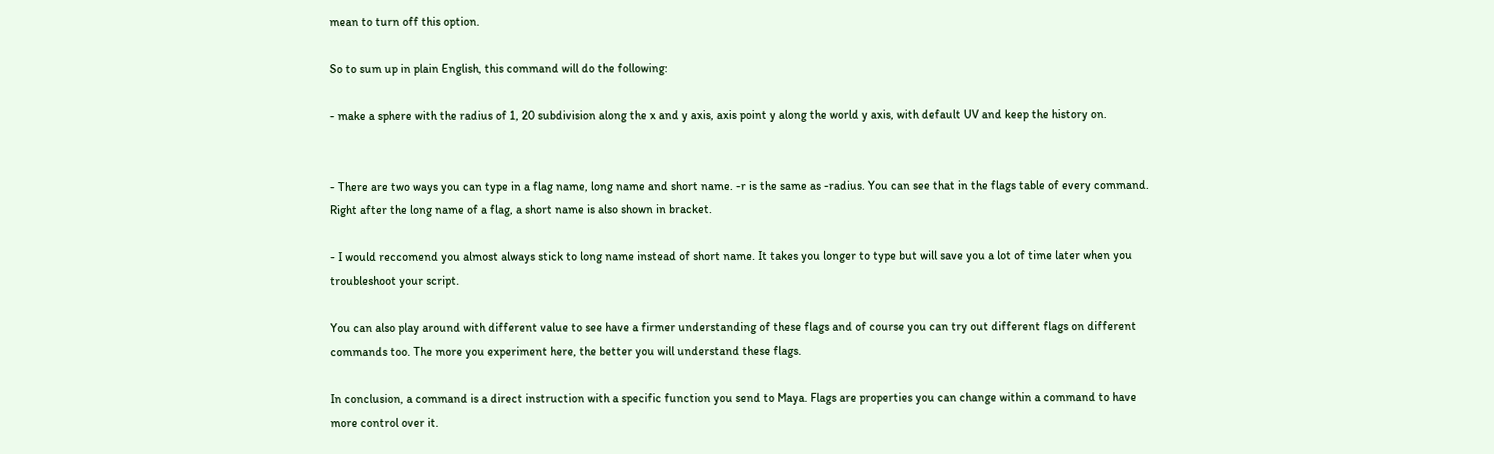mean to turn off this option.

So to sum up in plain English, this command will do the following:

- make a sphere with the radius of 1, 20 subdivision along the x and y axis, axis point y along the world y axis, with default UV and keep the history on.


- There are two ways you can type in a flag name, long name and short name. -r is the same as -radius. You can see that in the flags table of every command. Right after the long name of a flag, a short name is also shown in bracket.

- I would reccomend you almost always stick to long name instead of short name. It takes you longer to type but will save you a lot of time later when you troubleshoot your script.

You can also play around with different value to see have a firmer understanding of these flags and of course you can try out different flags on different commands too. The more you experiment here, the better you will understand these flags.

In conclusion, a command is a direct instruction with a specific function you send to Maya. Flags are properties you can change within a command to have more control over it.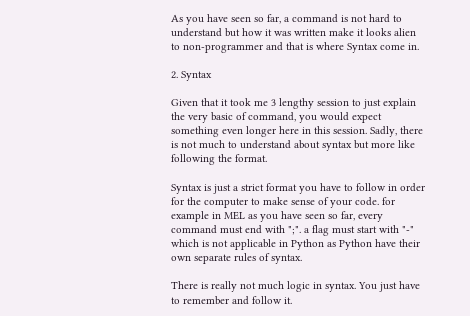As you have seen so far, a command is not hard to understand but how it was written make it looks alien to non-programmer and that is where Syntax come in.

2. Syntax

Given that it took me 3 lengthy session to just explain the very basic of command, you would expect something even longer here in this session. Sadly, there is not much to understand about syntax but more like following the format.

Syntax is just a strict format you have to follow in order for the computer to make sense of your code. for example in MEL as you have seen so far, every command must end with ";". a flag must start with "-" which is not applicable in Python as Python have their own separate rules of syntax.

There is really not much logic in syntax. You just have to remember and follow it.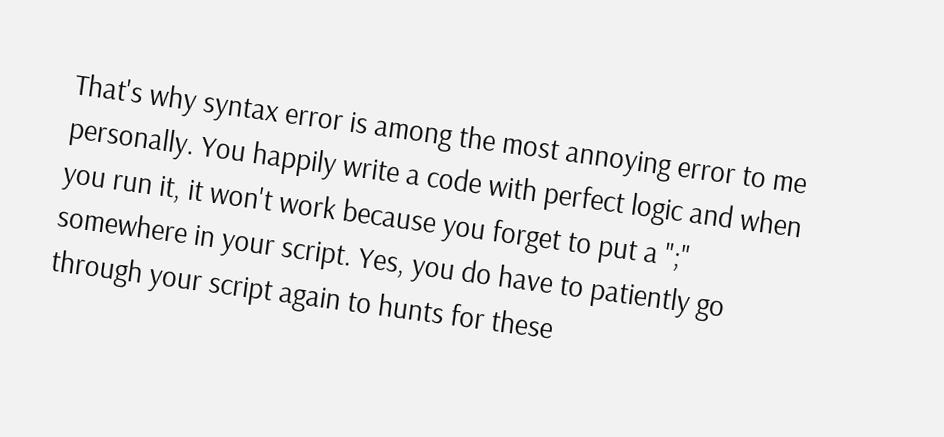That's why syntax error is among the most annoying error to me personally. You happily write a code with perfect logic and when you run it, it won't work because you forget to put a ";" somewhere in your script. Yes, you do have to patiently go through your script again to hunts for these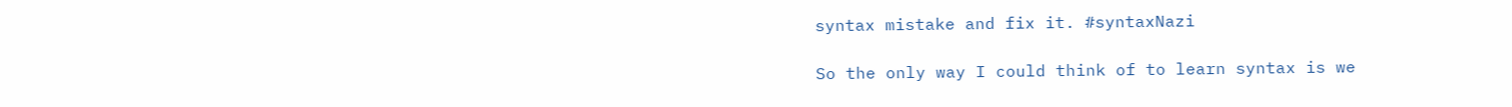syntax mistake and fix it. #syntaxNazi

So the only way I could think of to learn syntax is we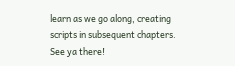learn as we go along, creating scripts in subsequent chapters. See ya there!